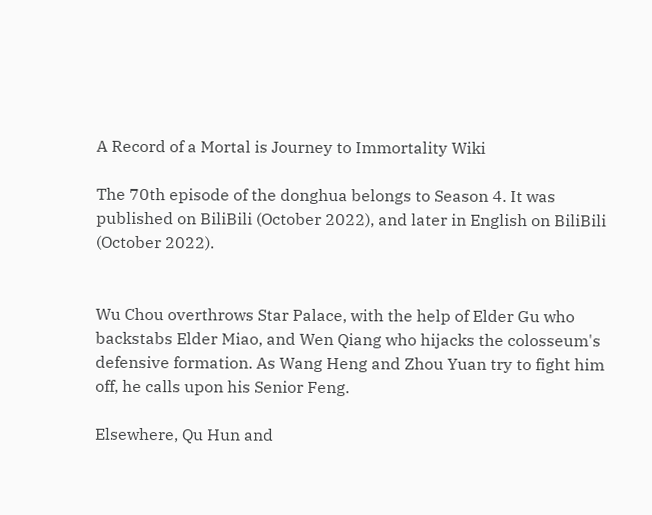A Record of a Mortal is Journey to Immortality Wiki

The 70th episode of the donghua belongs to Season 4. It was published on BiliBili (October 2022), and later in English on BiliBili (October 2022).


Wu Chou overthrows Star Palace, with the help of Elder Gu who backstabs Elder Miao, and Wen Qiang who hijacks the colosseum's defensive formation. As Wang Heng and Zhou Yuan try to fight him off, he calls upon his Senior Feng.

Elsewhere, Qu Hun and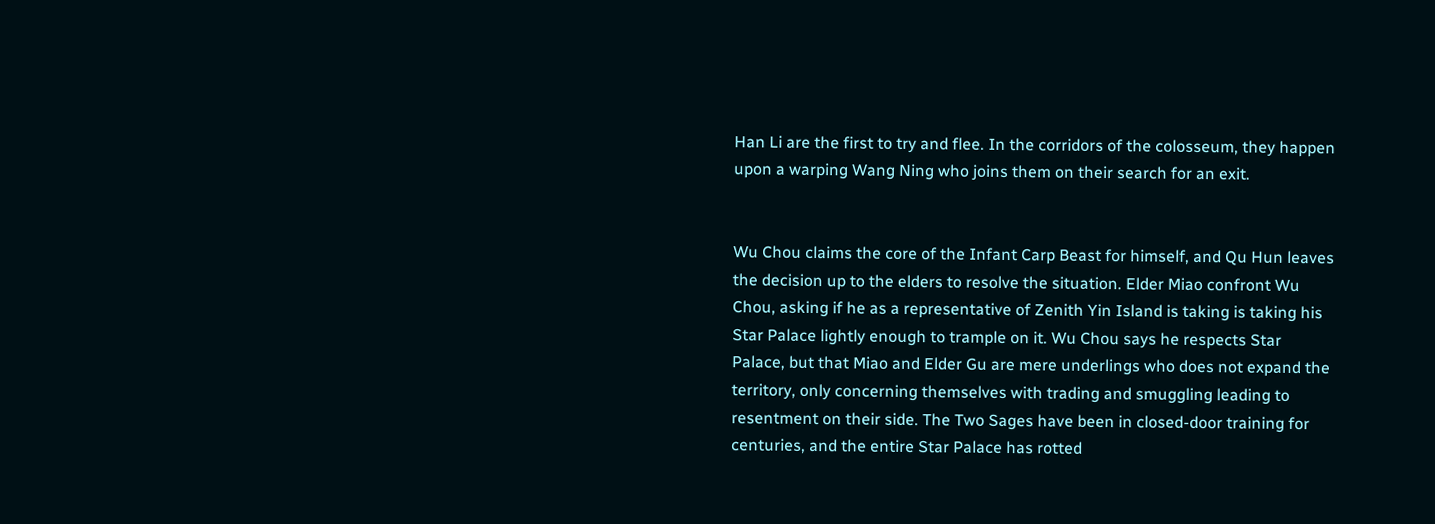Han Li are the first to try and flee. In the corridors of the colosseum, they happen upon a warping Wang Ning who joins them on their search for an exit.


Wu Chou claims the core of the Infant Carp Beast for himself, and Qu Hun leaves the decision up to the elders to resolve the situation. Elder Miao confront Wu Chou, asking if he as a representative of Zenith Yin Island is taking is taking his Star Palace lightly enough to trample on it. Wu Chou says he respects Star Palace, but that Miao and Elder Gu are mere underlings who does not expand the territory, only concerning themselves with trading and smuggling leading to resentment on their side. The Two Sages have been in closed-door training for centuries, and the entire Star Palace has rotted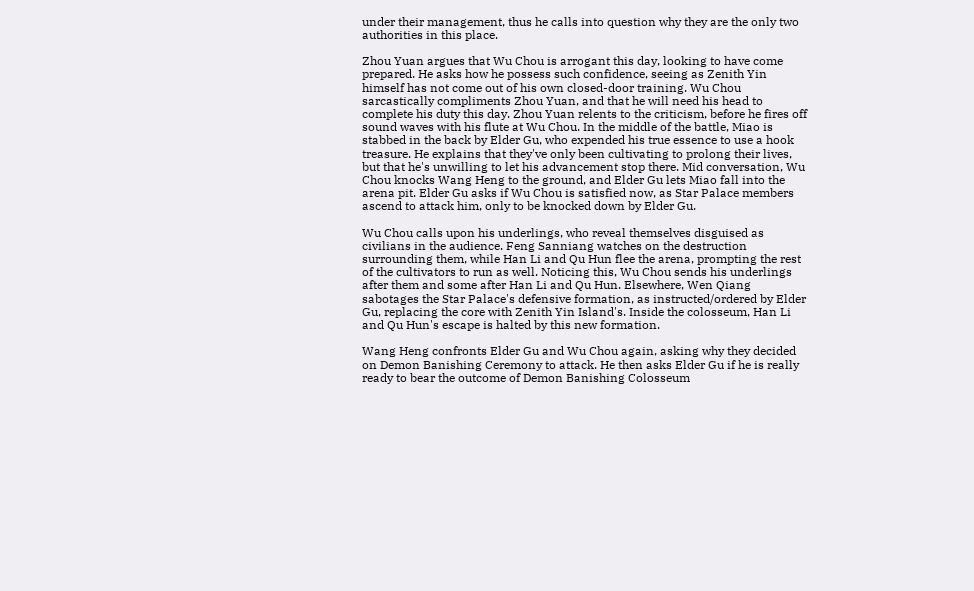under their management, thus he calls into question why they are the only two authorities in this place.

Zhou Yuan argues that Wu Chou is arrogant this day, looking to have come prepared. He asks how he possess such confidence, seeing as Zenith Yin himself has not come out of his own closed-door training. Wu Chou sarcastically compliments Zhou Yuan, and that he will need his head to complete his duty this day. Zhou Yuan relents to the criticism, before he fires off sound waves with his flute at Wu Chou. In the middle of the battle, Miao is stabbed in the back by Elder Gu, who expended his true essence to use a hook treasure. He explains that they've only been cultivating to prolong their lives, but that he's unwilling to let his advancement stop there. Mid conversation, Wu Chou knocks Wang Heng to the ground, and Elder Gu lets Miao fall into the arena pit. Elder Gu asks if Wu Chou is satisfied now, as Star Palace members ascend to attack him, only to be knocked down by Elder Gu.

Wu Chou calls upon his underlings, who reveal themselves disguised as civilians in the audience. Feng Sanniang watches on the destruction surrounding them, while Han Li and Qu Hun flee the arena, prompting the rest of the cultivators to run as well. Noticing this, Wu Chou sends his underlings after them and some after Han Li and Qu Hun. Elsewhere, Wen Qiang sabotages the Star Palace's defensive formation, as instructed/ordered by Elder Gu, replacing the core with Zenith Yin Island's. Inside the colosseum, Han Li and Qu Hun's escape is halted by this new formation.

Wang Heng confronts Elder Gu and Wu Chou again, asking why they decided on Demon Banishing Ceremony to attack. He then asks Elder Gu if he is really ready to bear the outcome of Demon Banishing Colosseum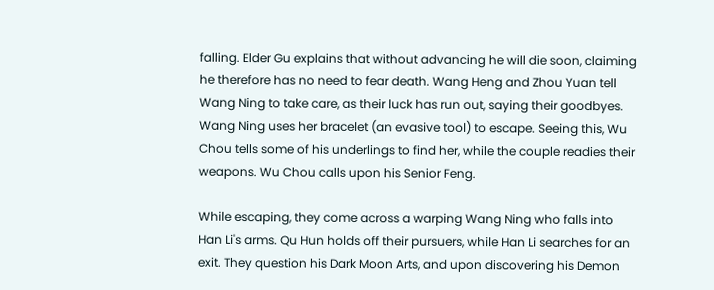falling. Elder Gu explains that without advancing he will die soon, claiming he therefore has no need to fear death. Wang Heng and Zhou Yuan tell Wang Ning to take care, as their luck has run out, saying their goodbyes. Wang Ning uses her bracelet (an evasive tool) to escape. Seeing this, Wu Chou tells some of his underlings to find her, while the couple readies their weapons. Wu Chou calls upon his Senior Feng.

While escaping, they come across a warping Wang Ning who falls into Han Li's arms. Qu Hun holds off their pursuers, while Han Li searches for an exit. They question his Dark Moon Arts, and upon discovering his Demon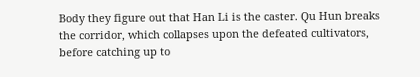Body they figure out that Han Li is the caster. Qu Hun breaks the corridor, which collapses upon the defeated cultivators, before catching up to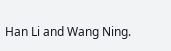Han Li and Wang Ning.